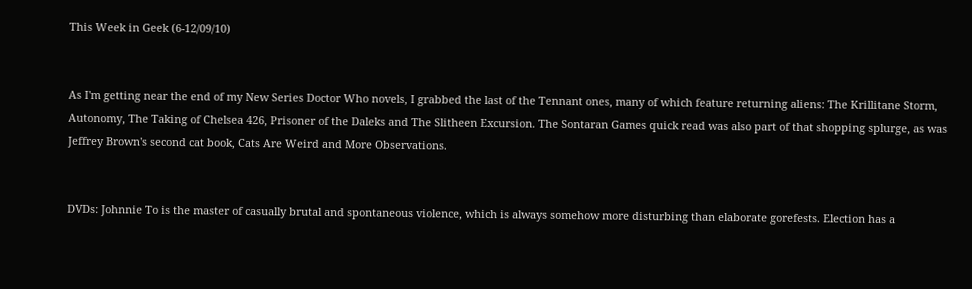This Week in Geek (6-12/09/10)


As I'm getting near the end of my New Series Doctor Who novels, I grabbed the last of the Tennant ones, many of which feature returning aliens: The Krillitane Storm, Autonomy, The Taking of Chelsea 426, Prisoner of the Daleks and The Slitheen Excursion. The Sontaran Games quick read was also part of that shopping splurge, as was Jeffrey Brown's second cat book, Cats Are Weird and More Observations.


DVDs: Johnnie To is the master of casually brutal and spontaneous violence, which is always somehow more disturbing than elaborate gorefests. Election has a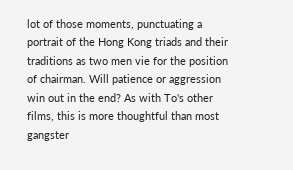lot of those moments, punctuating a portrait of the Hong Kong triads and their traditions as two men vie for the position of chairman. Will patience or aggression win out in the end? As with To's other films, this is more thoughtful than most gangster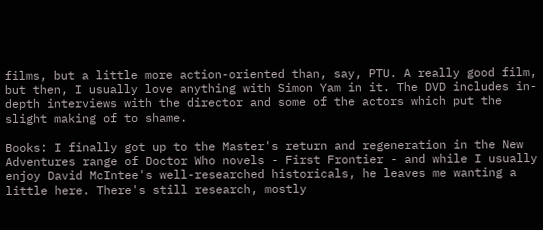films, but a little more action-oriented than, say, PTU. A really good film, but then, I usually love anything with Simon Yam in it. The DVD includes in-depth interviews with the director and some of the actors which put the slight making of to shame.

Books: I finally got up to the Master's return and regeneration in the New Adventures range of Doctor Who novels - First Frontier - and while I usually enjoy David McIntee's well-researched historicals, he leaves me wanting a little here. There's still research, mostly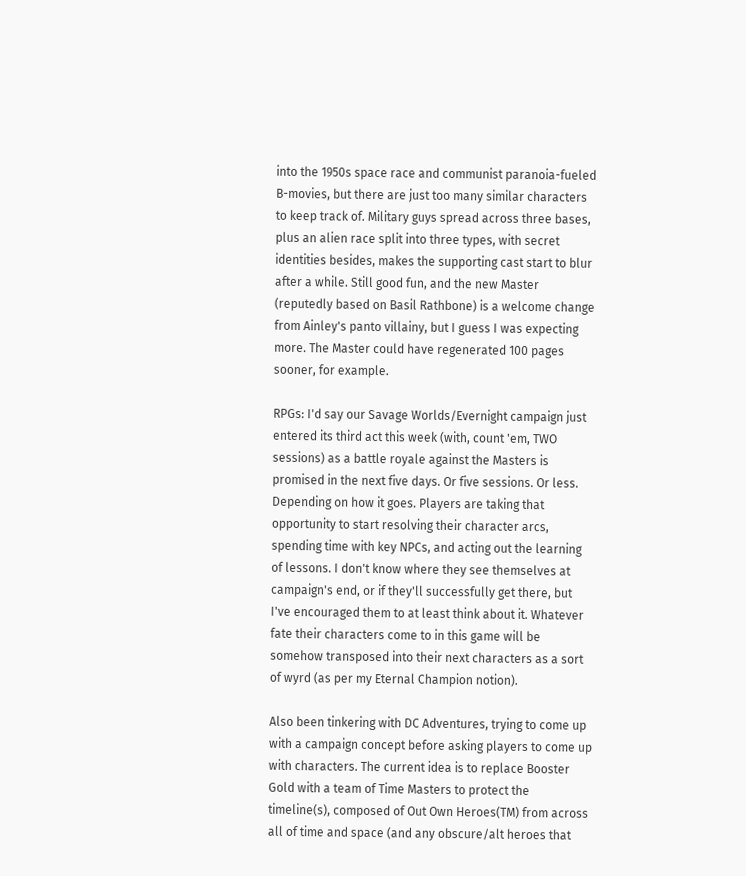into the 1950s space race and communist paranoia-fueled B-movies, but there are just too many similar characters to keep track of. Military guys spread across three bases, plus an alien race split into three types, with secret identities besides, makes the supporting cast start to blur after a while. Still good fun, and the new Master (reputedly based on Basil Rathbone) is a welcome change from Ainley's panto villainy, but I guess I was expecting more. The Master could have regenerated 100 pages sooner, for example.

RPGs: I'd say our Savage Worlds/Evernight campaign just entered its third act this week (with, count 'em, TWO sessions) as a battle royale against the Masters is promised in the next five days. Or five sessions. Or less. Depending on how it goes. Players are taking that opportunity to start resolving their character arcs, spending time with key NPCs, and acting out the learning of lessons. I don't know where they see themselves at campaign's end, or if they'll successfully get there, but I've encouraged them to at least think about it. Whatever fate their characters come to in this game will be somehow transposed into their next characters as a sort of wyrd (as per my Eternal Champion notion).

Also been tinkering with DC Adventures, trying to come up with a campaign concept before asking players to come up with characters. The current idea is to replace Booster Gold with a team of Time Masters to protect the timeline(s), composed of Out Own Heroes(TM) from across all of time and space (and any obscure/alt heroes that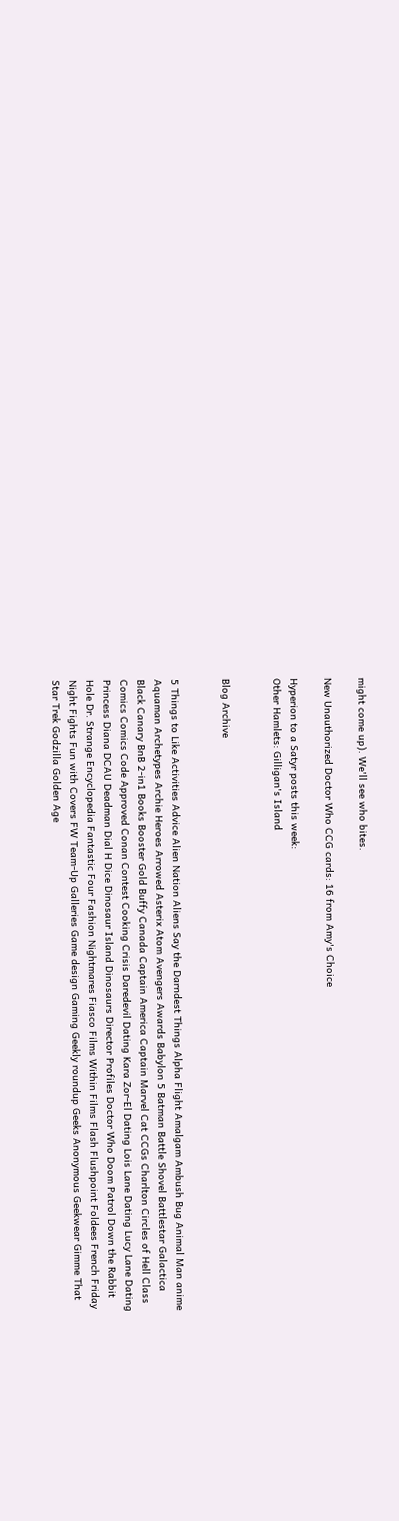might come up). We'll see who bites.

New Unauthorized Doctor Who CCG cards: 16 from Amy's Choice

Hyperion to a Satyr posts this week:
Other Hamlets: Gilligan's Island


Blog Archive


5 Things to Like Activities Advice Alien Nation Aliens Say the Darndest Things Alpha Flight Amalgam Ambush Bug Animal Man anime Aquaman Archetypes Archie Heroes Arrowed Asterix Atom Avengers Awards Babylon 5 Batman Battle Shovel Battlestar Galactica Black Canary BnB 2-in1 Books Booster Gold Buffy Canada Captain America Captain Marvel Cat CCGs Charlton Circles of Hell Class Comics Comics Code Approved Conan Contest Cooking Crisis Daredevil Dating Kara Zor-El Dating Lois Lane Dating Lucy Lane Dating Princess Diana DCAU Deadman Dial H Dice Dinosaur Island Dinosaurs Director Profiles Doctor Who Doom Patrol Down the Rabbit Hole Dr. Strange Encyclopedia Fantastic Four Fashion Nightmares Fiasco Films Within Films Flash Flushpoint Foldees French Friday Night Fights Fun with Covers FW Team-Up Galleries Game design Gaming Geekly roundup Geeks Anonymous Geekwear Gimme That Star Trek Godzilla Golden Age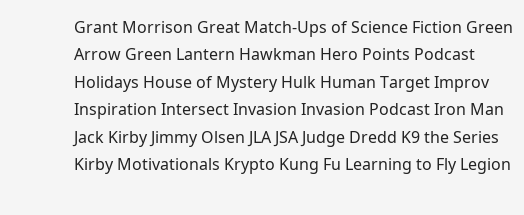Grant Morrison Great Match-Ups of Science Fiction Green Arrow Green Lantern Hawkman Hero Points Podcast Holidays House of Mystery Hulk Human Target Improv Inspiration Intersect Invasion Invasion Podcast Iron Man Jack Kirby Jimmy Olsen JLA JSA Judge Dredd K9 the Series Kirby Motivationals Krypto Kung Fu Learning to Fly Legion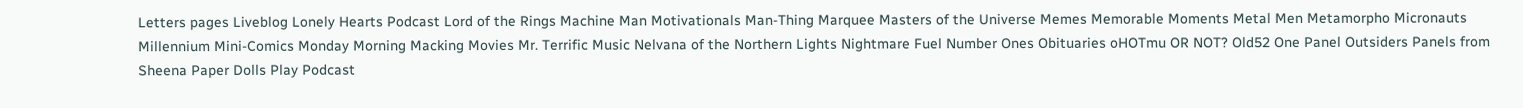Letters pages Liveblog Lonely Hearts Podcast Lord of the Rings Machine Man Motivationals Man-Thing Marquee Masters of the Universe Memes Memorable Moments Metal Men Metamorpho Micronauts Millennium Mini-Comics Monday Morning Macking Movies Mr. Terrific Music Nelvana of the Northern Lights Nightmare Fuel Number Ones Obituaries oHOTmu OR NOT? Old52 One Panel Outsiders Panels from Sheena Paper Dolls Play Podcast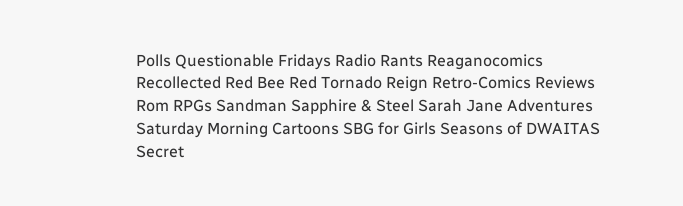Polls Questionable Fridays Radio Rants Reaganocomics Recollected Red Bee Red Tornado Reign Retro-Comics Reviews Rom RPGs Sandman Sapphire & Steel Sarah Jane Adventures Saturday Morning Cartoons SBG for Girls Seasons of DWAITAS Secret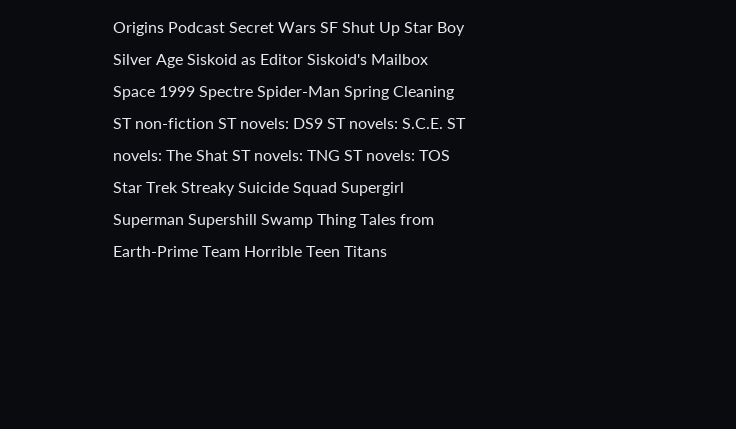Origins Podcast Secret Wars SF Shut Up Star Boy Silver Age Siskoid as Editor Siskoid's Mailbox Space 1999 Spectre Spider-Man Spring Cleaning ST non-fiction ST novels: DS9 ST novels: S.C.E. ST novels: The Shat ST novels: TNG ST novels: TOS Star Trek Streaky Suicide Squad Supergirl Superman Supershill Swamp Thing Tales from Earth-Prime Team Horrible Teen Titans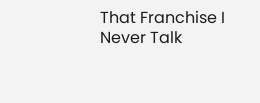That Franchise I Never Talk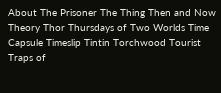About The Prisoner The Thing Then and Now Theory Thor Thursdays of Two Worlds Time Capsule Timeslip Tintin Torchwood Tourist Traps of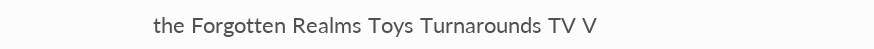the Forgotten Realms Toys Turnarounds TV V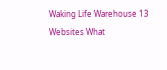Waking Life Warehouse 13 Websites What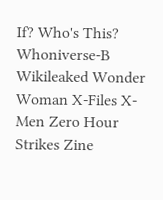If? Who's This? Whoniverse-B Wikileaked Wonder Woman X-Files X-Men Zero Hour Strikes Zine